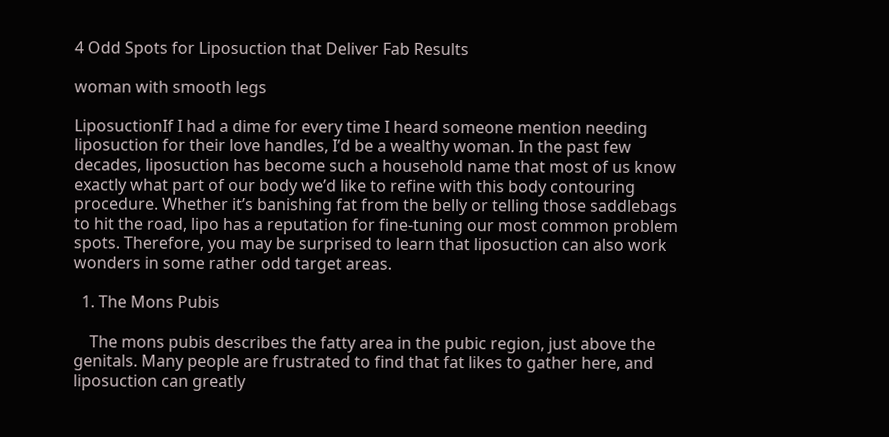4 Odd Spots for Liposuction that Deliver Fab Results

woman with smooth legs

LiposuctionIf I had a dime for every time I heard someone mention needing liposuction for their love handles, I’d be a wealthy woman. In the past few decades, liposuction has become such a household name that most of us know exactly what part of our body we’d like to refine with this body contouring procedure. Whether it’s banishing fat from the belly or telling those saddlebags to hit the road, lipo has a reputation for fine-tuning our most common problem spots. Therefore, you may be surprised to learn that liposuction can also work wonders in some rather odd target areas.

  1. The Mons Pubis

    The mons pubis describes the fatty area in the pubic region, just above the genitals. Many people are frustrated to find that fat likes to gather here, and liposuction can greatly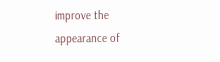improve the appearance of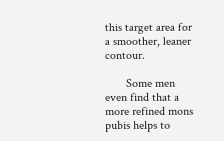this target area for a smoother, leaner contour.

       Some men even find that a more refined mons pubis helps to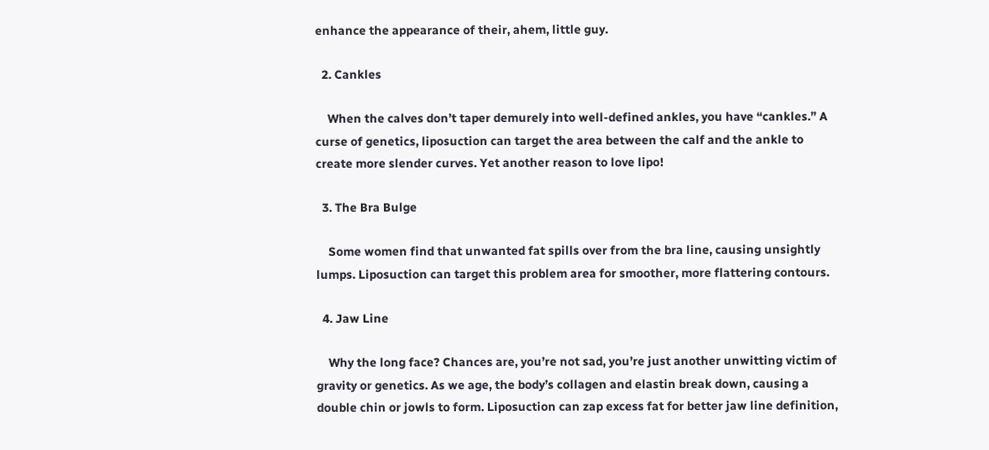enhance the appearance of their, ahem, little guy.

  2. Cankles

    When the calves don’t taper demurely into well-defined ankles, you have “cankles.” A curse of genetics, liposuction can target the area between the calf and the ankle to create more slender curves. Yet another reason to love lipo!

  3. The Bra Bulge

    Some women find that unwanted fat spills over from the bra line, causing unsightly lumps. Liposuction can target this problem area for smoother, more flattering contours.

  4. Jaw Line

    Why the long face? Chances are, you’re not sad, you’re just another unwitting victim of gravity or genetics. As we age, the body’s collagen and elastin break down, causing a double chin or jowls to form. Liposuction can zap excess fat for better jaw line definition,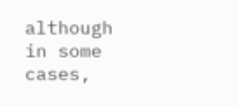although in some cases,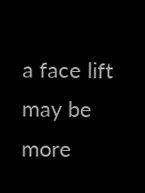a face lift may be more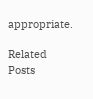appropriate.

Related Posts